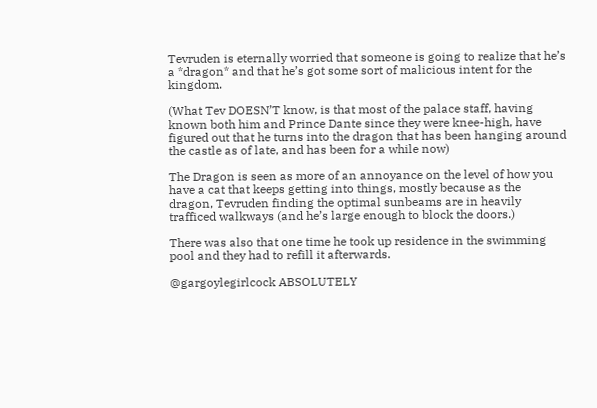Tevruden is eternally worried that someone is going to realize that he’s a *dragon* and that he’s got some sort of malicious intent for the kingdom.

(What Tev DOESN’T know, is that most of the palace staff, having known both him and Prince Dante since they were knee-high, have figured out that he turns into the dragon that has been hanging around the castle as of late, and has been for a while now)

The Dragon is seen as more of an annoyance on the level of how you have a cat that keeps getting into things, mostly because as the dragon, Tevruden finding the optimal sunbeams are in heavily trafficed walkways (and he’s large enough to block the doors.)

There was also that one time he took up residence in the swimming pool and they had to refill it afterwards.

@gargoylegirlcock ABSOLUTELY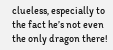clueless, especially to the fact he’s not even the only dragon there!